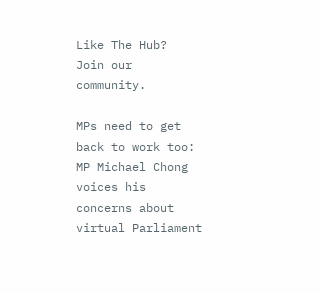Like The Hub?
Join our community.

MPs need to get back to work too: MP Michael Chong voices his concerns about virtual Parliament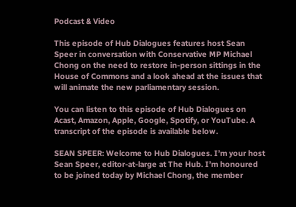Podcast & Video

This episode of Hub Dialogues features host Sean Speer in conversation with Conservative MP Michael Chong on the need to restore in-person sittings in the House of Commons and a look ahead at the issues that will animate the new parliamentary session.

You can listen to this episode of Hub Dialogues on Acast, Amazon, Apple, Google, Spotify, or YouTube. A transcript of the episode is available below.

SEAN SPEER: Welcome to Hub Dialogues. I’m your host Sean Speer, editor-at-large at The Hub. I’m honoured to be joined today by Michael Chong, the member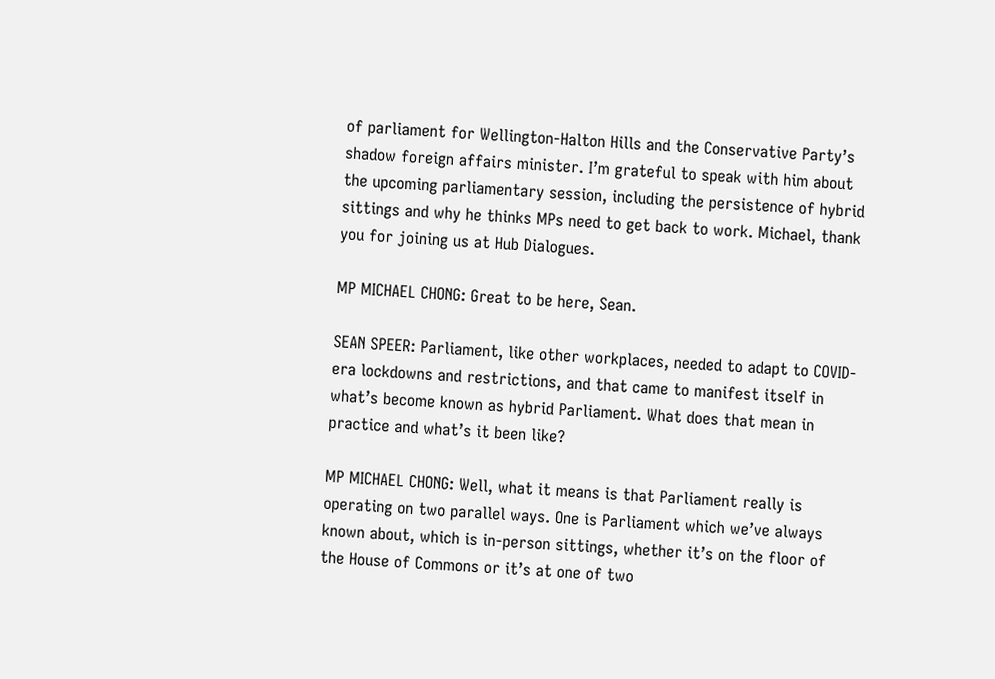of parliament for Wellington-Halton Hills and the Conservative Party’s shadow foreign affairs minister. I’m grateful to speak with him about the upcoming parliamentary session, including the persistence of hybrid sittings and why he thinks MPs need to get back to work. Michael, thank you for joining us at Hub Dialogues.

MP MICHAEL CHONG: Great to be here, Sean.

SEAN SPEER: Parliament, like other workplaces, needed to adapt to COVID-era lockdowns and restrictions, and that came to manifest itself in what’s become known as hybrid Parliament. What does that mean in practice and what’s it been like?

MP MICHAEL CHONG: Well, what it means is that Parliament really is operating on two parallel ways. One is Parliament which we’ve always known about, which is in-person sittings, whether it’s on the floor of the House of Commons or it’s at one of two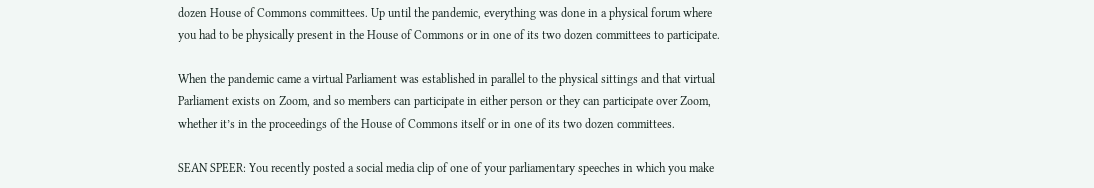dozen House of Commons committees. Up until the pandemic, everything was done in a physical forum where you had to be physically present in the House of Commons or in one of its two dozen committees to participate.

When the pandemic came a virtual Parliament was established in parallel to the physical sittings and that virtual Parliament exists on Zoom, and so members can participate in either person or they can participate over Zoom, whether it’s in the proceedings of the House of Commons itself or in one of its two dozen committees.

SEAN SPEER: You recently posted a social media clip of one of your parliamentary speeches in which you make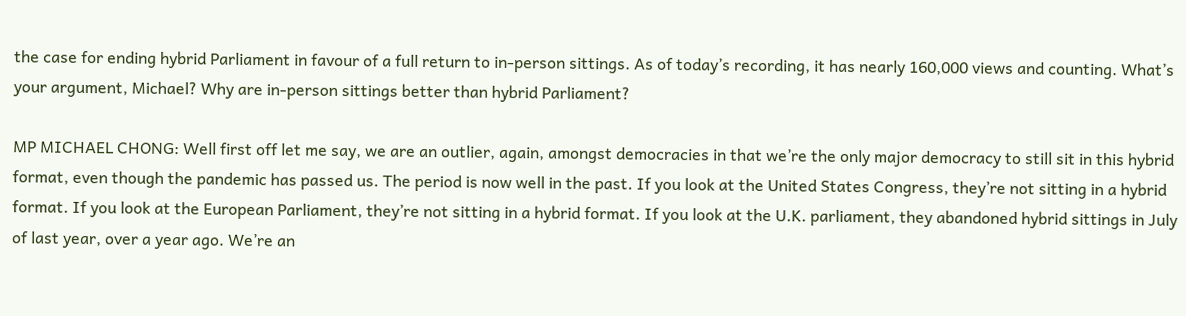the case for ending hybrid Parliament in favour of a full return to in-person sittings. As of today’s recording, it has nearly 160,000 views and counting. What’s your argument, Michael? Why are in-person sittings better than hybrid Parliament?

MP MICHAEL CHONG: Well first off let me say, we are an outlier, again, amongst democracies in that we’re the only major democracy to still sit in this hybrid format, even though the pandemic has passed us. The period is now well in the past. If you look at the United States Congress, they’re not sitting in a hybrid format. If you look at the European Parliament, they’re not sitting in a hybrid format. If you look at the U.K. parliament, they abandoned hybrid sittings in July of last year, over a year ago. We’re an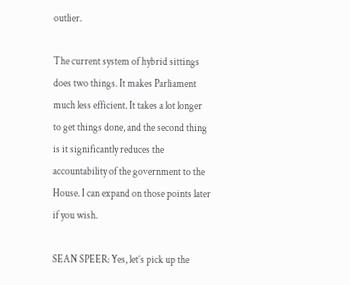outlier.

The current system of hybrid sittings does two things. It makes Parliament much less efficient. It takes a lot longer to get things done, and the second thing is it significantly reduces the accountability of the government to the House. I can expand on those points later if you wish.

SEAN SPEER: Yes, let’s pick up the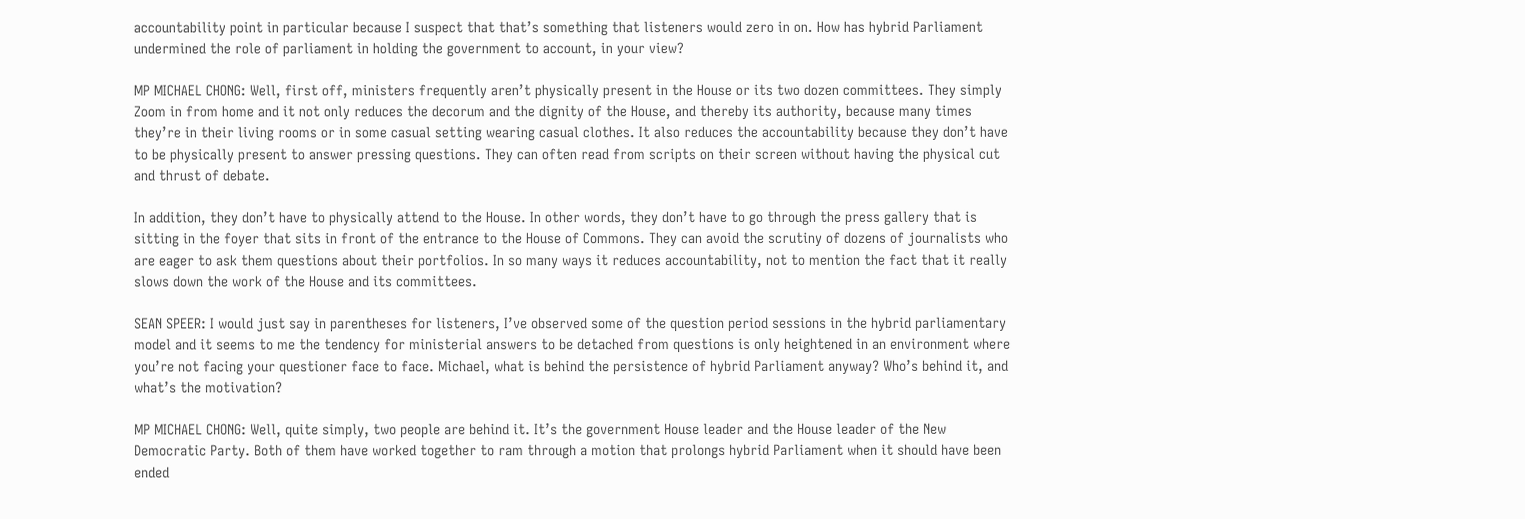accountability point in particular because I suspect that that’s something that listeners would zero in on. How has hybrid Parliament undermined the role of parliament in holding the government to account, in your view?

MP MICHAEL CHONG: Well, first off, ministers frequently aren’t physically present in the House or its two dozen committees. They simply Zoom in from home and it not only reduces the decorum and the dignity of the House, and thereby its authority, because many times they’re in their living rooms or in some casual setting wearing casual clothes. It also reduces the accountability because they don’t have to be physically present to answer pressing questions. They can often read from scripts on their screen without having the physical cut and thrust of debate.

In addition, they don’t have to physically attend to the House. In other words, they don’t have to go through the press gallery that is sitting in the foyer that sits in front of the entrance to the House of Commons. They can avoid the scrutiny of dozens of journalists who are eager to ask them questions about their portfolios. In so many ways it reduces accountability, not to mention the fact that it really slows down the work of the House and its committees.

SEAN SPEER: I would just say in parentheses for listeners, I’ve observed some of the question period sessions in the hybrid parliamentary model and it seems to me the tendency for ministerial answers to be detached from questions is only heightened in an environment where you’re not facing your questioner face to face. Michael, what is behind the persistence of hybrid Parliament anyway? Who’s behind it, and what’s the motivation?

MP MICHAEL CHONG: Well, quite simply, two people are behind it. It’s the government House leader and the House leader of the New Democratic Party. Both of them have worked together to ram through a motion that prolongs hybrid Parliament when it should have been ended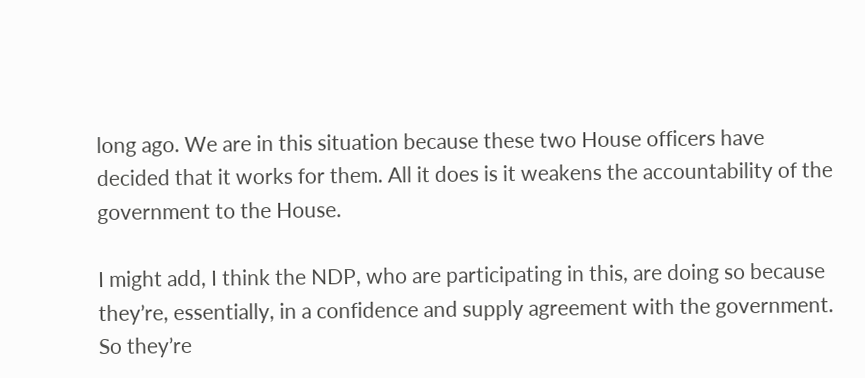long ago. We are in this situation because these two House officers have decided that it works for them. All it does is it weakens the accountability of the government to the House.

I might add, I think the NDP, who are participating in this, are doing so because they’re, essentially, in a confidence and supply agreement with the government. So they’re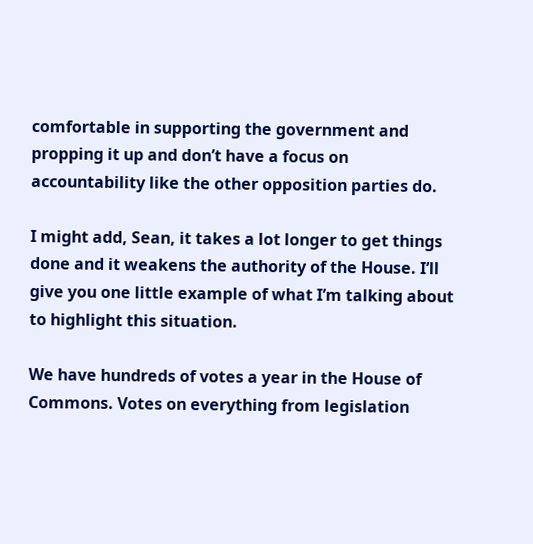comfortable in supporting the government and propping it up and don’t have a focus on accountability like the other opposition parties do.

I might add, Sean, it takes a lot longer to get things done and it weakens the authority of the House. I’ll give you one little example of what I’m talking about to highlight this situation.

We have hundreds of votes a year in the House of Commons. Votes on everything from legislation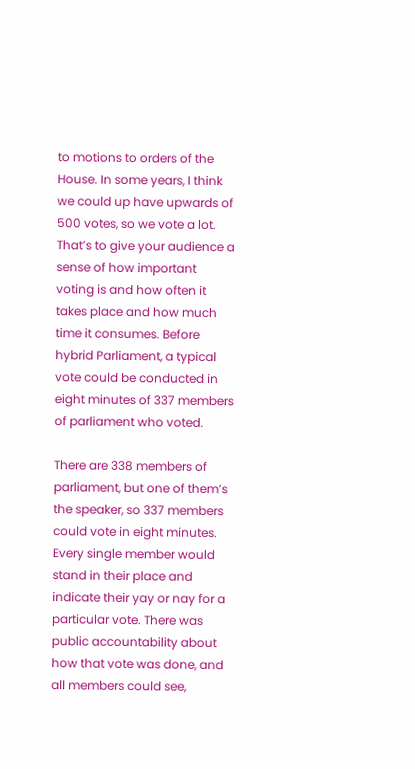to motions to orders of the House. In some years, I think we could up have upwards of 500 votes, so we vote a lot. That’s to give your audience a sense of how important voting is and how often it takes place and how much time it consumes. Before hybrid Parliament, a typical vote could be conducted in eight minutes of 337 members of parliament who voted.

There are 338 members of parliament, but one of them’s the speaker, so 337 members could vote in eight minutes. Every single member would stand in their place and indicate their yay or nay for a particular vote. There was public accountability about how that vote was done, and all members could see,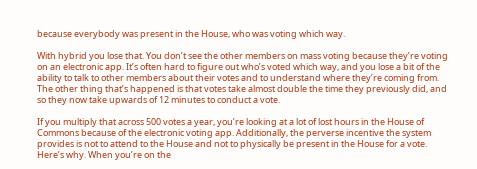because everybody was present in the House, who was voting which way.

With hybrid you lose that. You don’t see the other members on mass voting because they’re voting on an electronic app. It’s often hard to figure out who’s voted which way, and you lose a bit of the ability to talk to other members about their votes and to understand where they’re coming from. The other thing that’s happened is that votes take almost double the time they previously did, and so they now take upwards of 12 minutes to conduct a vote.

If you multiply that across 500 votes a year, you’re looking at a lot of lost hours in the House of Commons because of the electronic voting app. Additionally, the perverse incentive the system provides is not to attend to the House and not to physically be present in the House for a vote. Here’s why. When you’re on the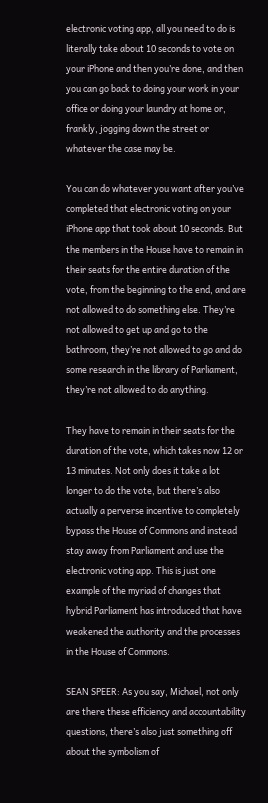electronic voting app, all you need to do is literally take about 10 seconds to vote on your iPhone and then you’re done, and then you can go back to doing your work in your office or doing your laundry at home or, frankly, jogging down the street or whatever the case may be.

You can do whatever you want after you’ve completed that electronic voting on your iPhone app that took about 10 seconds. But the members in the House have to remain in their seats for the entire duration of the vote, from the beginning to the end, and are not allowed to do something else. They’re not allowed to get up and go to the bathroom, they’re not allowed to go and do some research in the library of Parliament, they’re not allowed to do anything.

They have to remain in their seats for the duration of the vote, which takes now 12 or 13 minutes. Not only does it take a lot longer to do the vote, but there’s also actually a perverse incentive to completely bypass the House of Commons and instead stay away from Parliament and use the electronic voting app. This is just one example of the myriad of changes that hybrid Parliament has introduced that have weakened the authority and the processes in the House of Commons.

SEAN SPEER: As you say, Michael, not only are there these efficiency and accountability questions, there’s also just something off about the symbolism of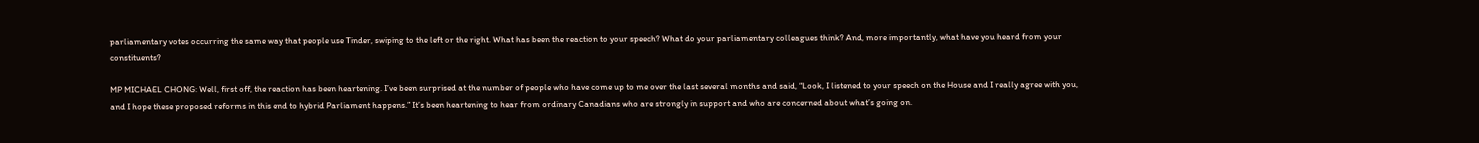parliamentary votes occurring the same way that people use Tinder, swiping to the left or the right. What has been the reaction to your speech? What do your parliamentary colleagues think? And, more importantly, what have you heard from your constituents?

MP MICHAEL CHONG: Well, first off, the reaction has been heartening. I’ve been surprised at the number of people who have come up to me over the last several months and said, “Look, I listened to your speech on the House and I really agree with you, and I hope these proposed reforms in this end to hybrid Parliament happens.” It’s been heartening to hear from ordinary Canadians who are strongly in support and who are concerned about what’s going on.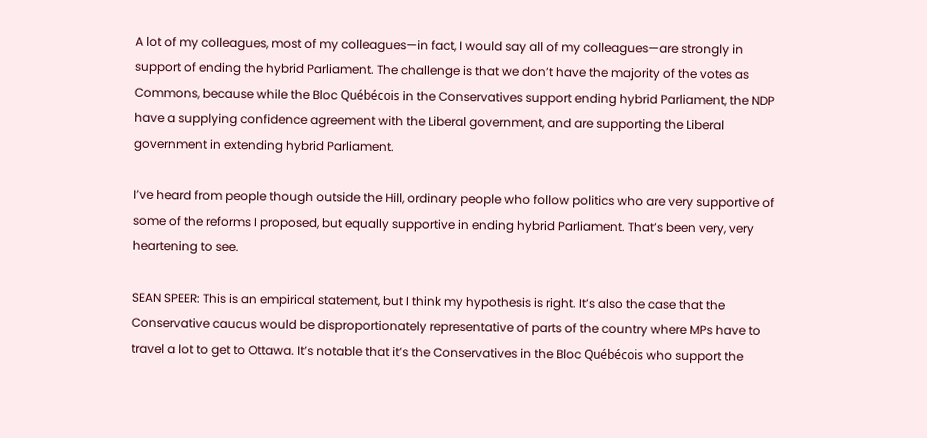A lot of my colleagues, most of my colleagues—in fact, I would say all of my colleagues—are strongly in support of ending the hybrid Parliament. The challenge is that we don’t have the majority of the votes as Commons, because while the Bloc Québécois in the Conservatives support ending hybrid Parliament, the NDP have a supplying confidence agreement with the Liberal government, and are supporting the Liberal government in extending hybrid Parliament.

I’ve heard from people though outside the Hill, ordinary people who follow politics who are very supportive of some of the reforms I proposed, but equally supportive in ending hybrid Parliament. That’s been very, very heartening to see.

SEAN SPEER: This is an empirical statement, but I think my hypothesis is right. It’s also the case that the Conservative caucus would be disproportionately representative of parts of the country where MPs have to travel a lot to get to Ottawa. It’s notable that it’s the Conservatives in the Bloc Québécois who support the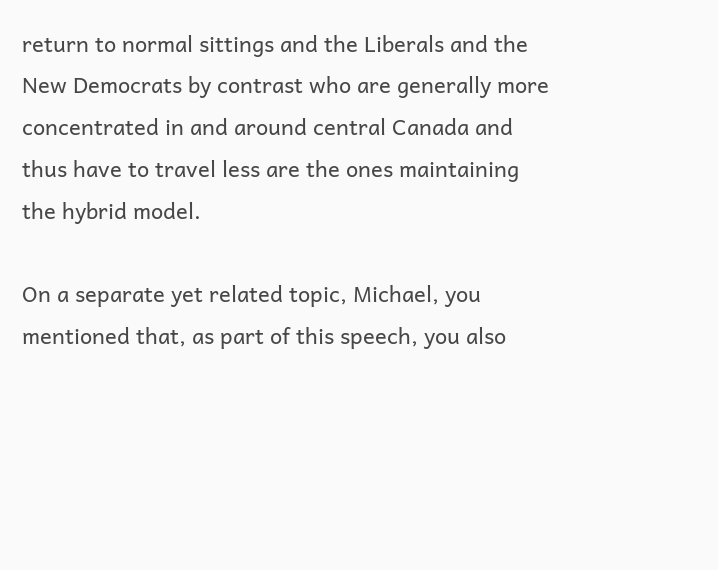return to normal sittings and the Liberals and the New Democrats by contrast who are generally more concentrated in and around central Canada and thus have to travel less are the ones maintaining the hybrid model.

On a separate yet related topic, Michael, you mentioned that, as part of this speech, you also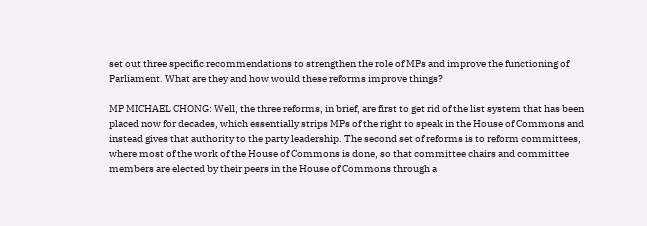set out three specific recommendations to strengthen the role of MPs and improve the functioning of Parliament. What are they and how would these reforms improve things?

MP MICHAEL CHONG: Well, the three reforms, in brief, are first to get rid of the list system that has been placed now for decades, which essentially strips MPs of the right to speak in the House of Commons and instead gives that authority to the party leadership. The second set of reforms is to reform committees, where most of the work of the House of Commons is done, so that committee chairs and committee members are elected by their peers in the House of Commons through a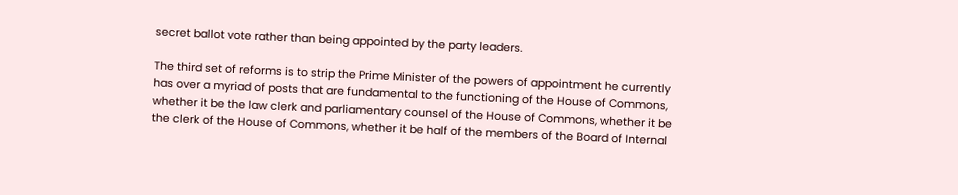secret ballot vote rather than being appointed by the party leaders.

The third set of reforms is to strip the Prime Minister of the powers of appointment he currently has over a myriad of posts that are fundamental to the functioning of the House of Commons, whether it be the law clerk and parliamentary counsel of the House of Commons, whether it be the clerk of the House of Commons, whether it be half of the members of the Board of Internal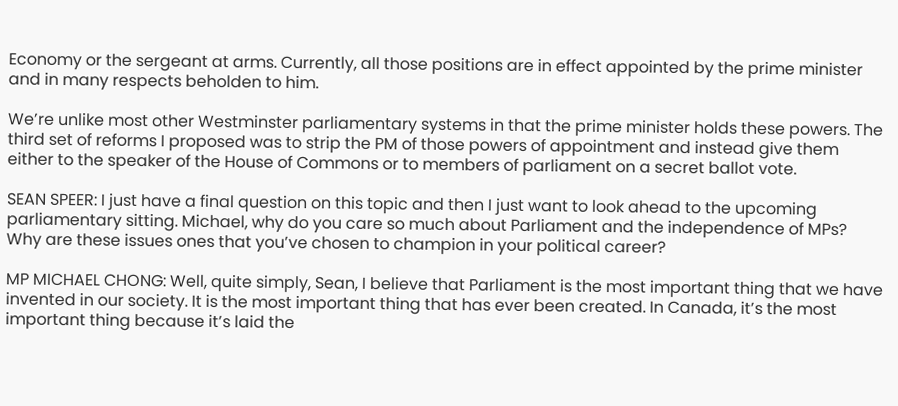Economy or the sergeant at arms. Currently, all those positions are in effect appointed by the prime minister and in many respects beholden to him.

We’re unlike most other Westminster parliamentary systems in that the prime minister holds these powers. The third set of reforms I proposed was to strip the PM of those powers of appointment and instead give them either to the speaker of the House of Commons or to members of parliament on a secret ballot vote.

SEAN SPEER: I just have a final question on this topic and then I just want to look ahead to the upcoming parliamentary sitting. Michael, why do you care so much about Parliament and the independence of MPs? Why are these issues ones that you’ve chosen to champion in your political career?

MP MICHAEL CHONG: Well, quite simply, Sean, I believe that Parliament is the most important thing that we have invented in our society. It is the most important thing that has ever been created. In Canada, it’s the most important thing because it’s laid the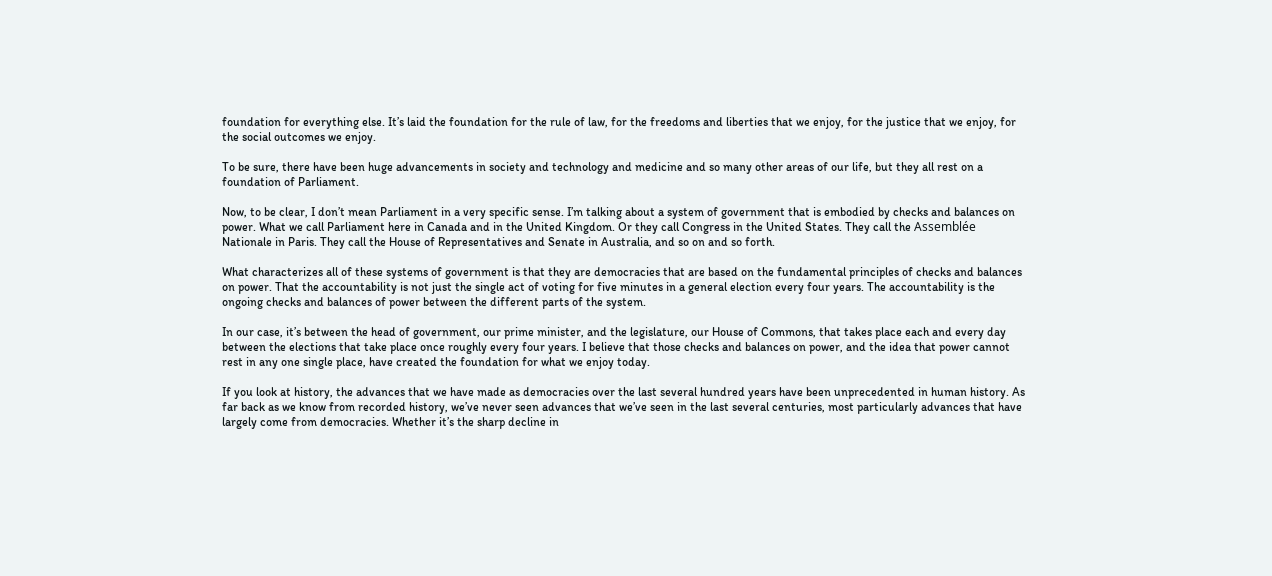foundation for everything else. It’s laid the foundation for the rule of law, for the freedoms and liberties that we enjoy, for the justice that we enjoy, for the social outcomes we enjoy.

To be sure, there have been huge advancements in society and technology and medicine and so many other areas of our life, but they all rest on a foundation of Parliament.

Now, to be clear, I don’t mean Parliament in a very specific sense. I’m talking about a system of government that is embodied by checks and balances on power. What we call Parliament here in Canada and in the United Kingdom. Or they call Congress in the United States. They call the Assemblée Nationale in Paris. They call the House of Representatives and Senate in Australia, and so on and so forth.

What characterizes all of these systems of government is that they are democracies that are based on the fundamental principles of checks and balances on power. That the accountability is not just the single act of voting for five minutes in a general election every four years. The accountability is the ongoing checks and balances of power between the different parts of the system.

In our case, it’s between the head of government, our prime minister, and the legislature, our House of Commons, that takes place each and every day between the elections that take place once roughly every four years. I believe that those checks and balances on power, and the idea that power cannot rest in any one single place, have created the foundation for what we enjoy today.

If you look at history, the advances that we have made as democracies over the last several hundred years have been unprecedented in human history. As far back as we know from recorded history, we’ve never seen advances that we’ve seen in the last several centuries, most particularly advances that have largely come from democracies. Whether it’s the sharp decline in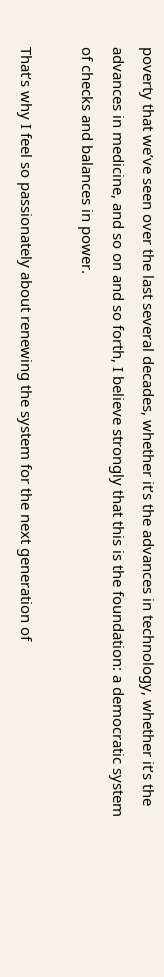poverty that we’ve seen over the last several decades, whether it’s the advances in technology, whether it’s the advances in medicine, and so on and so forth, I believe strongly that this is the foundation: a democratic system of checks and balances in power.

That’s why I feel so passionately about renewing the system for the next generation of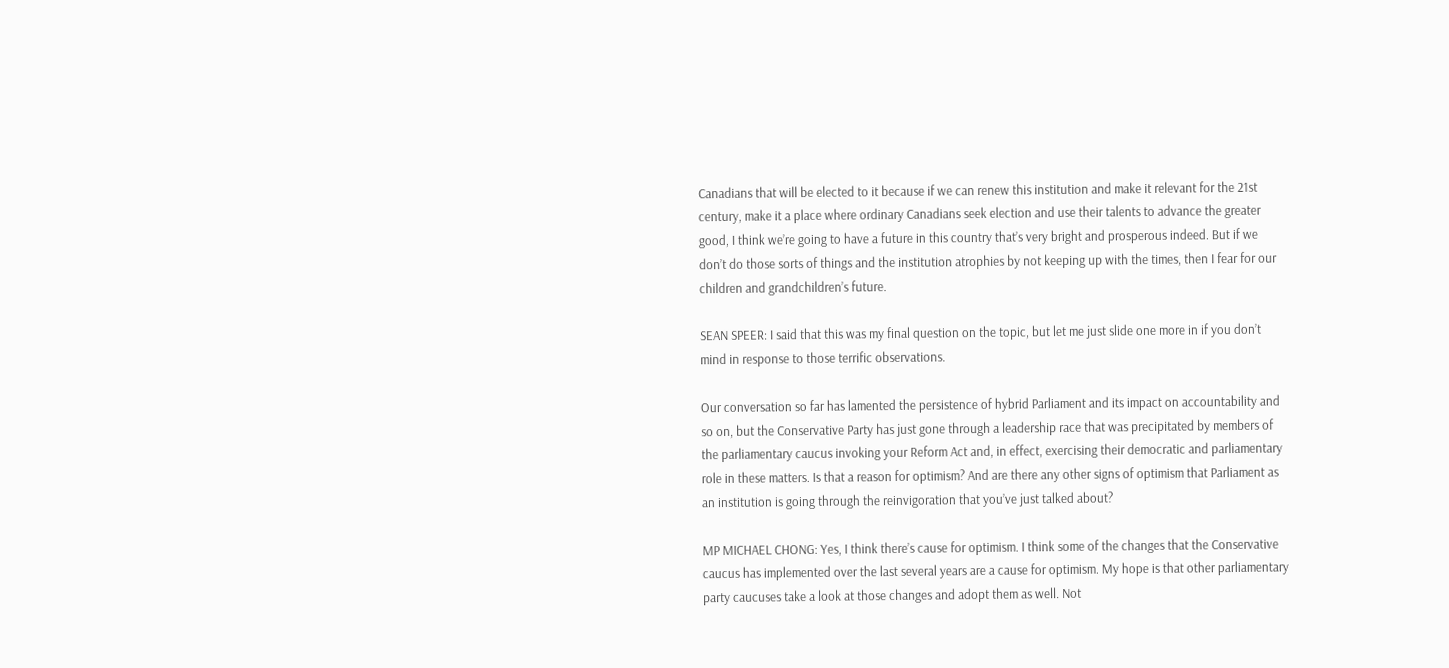Canadians that will be elected to it because if we can renew this institution and make it relevant for the 21st century, make it a place where ordinary Canadians seek election and use their talents to advance the greater good, I think we’re going to have a future in this country that’s very bright and prosperous indeed. But if we don’t do those sorts of things and the institution atrophies by not keeping up with the times, then I fear for our children and grandchildren’s future.

SEAN SPEER: I said that this was my final question on the topic, but let me just slide one more in if you don’t mind in response to those terrific observations.

Our conversation so far has lamented the persistence of hybrid Parliament and its impact on accountability and so on, but the Conservative Party has just gone through a leadership race that was precipitated by members of the parliamentary caucus invoking your Reform Act and, in effect, exercising their democratic and parliamentary role in these matters. Is that a reason for optimism? And are there any other signs of optimism that Parliament as an institution is going through the reinvigoration that you’ve just talked about?

MP MICHAEL CHONG: Yes, I think there’s cause for optimism. I think some of the changes that the Conservative caucus has implemented over the last several years are a cause for optimism. My hope is that other parliamentary party caucuses take a look at those changes and adopt them as well. Not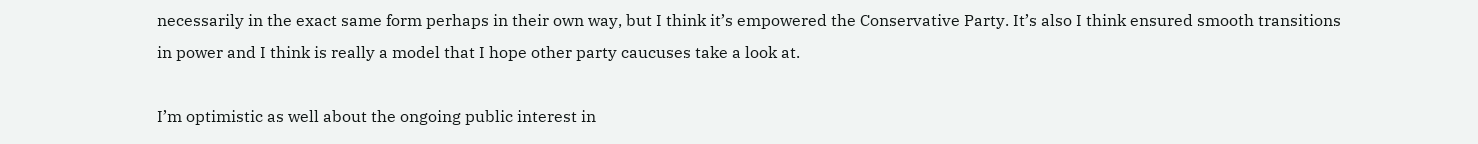necessarily in the exact same form perhaps in their own way, but I think it’s empowered the Conservative Party. It’s also I think ensured smooth transitions in power and I think is really a model that I hope other party caucuses take a look at.

I’m optimistic as well about the ongoing public interest in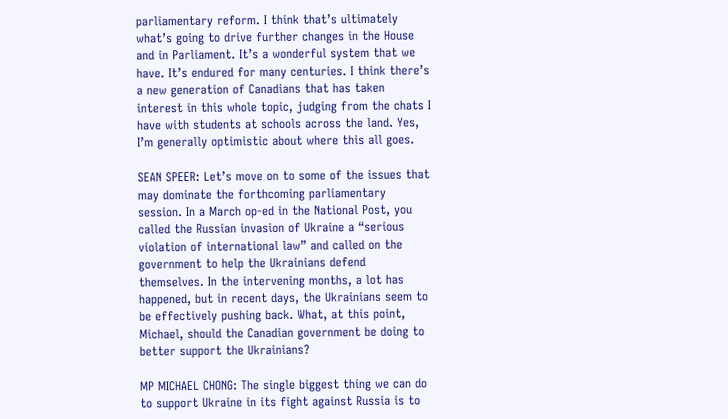parliamentary reform. I think that’s ultimately what’s going to drive further changes in the House and in Parliament. It’s a wonderful system that we have. It’s endured for many centuries. I think there’s a new generation of Canadians that has taken interest in this whole topic, judging from the chats I have with students at schools across the land. Yes, I’m generally optimistic about where this all goes.

SEAN SPEER: Let’s move on to some of the issues that may dominate the forthcoming parliamentary session. In a March op-ed in the National Post, you called the Russian invasion of Ukraine a “serious violation of international law” and called on the government to help the Ukrainians defend themselves. In the intervening months, a lot has happened, but in recent days, the Ukrainians seem to be effectively pushing back. What, at this point, Michael, should the Canadian government be doing to better support the Ukrainians?

MP MICHAEL CHONG: The single biggest thing we can do to support Ukraine in its fight against Russia is to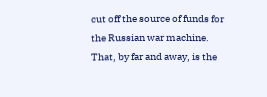cut off the source of funds for the Russian war machine. That, by far and away, is the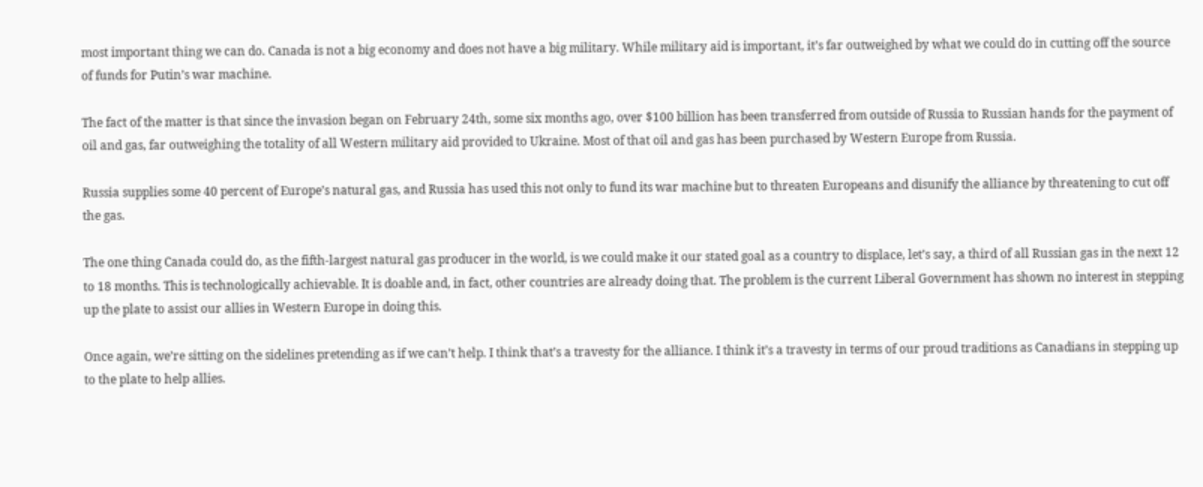most important thing we can do. Canada is not a big economy and does not have a big military. While military aid is important, it’s far outweighed by what we could do in cutting off the source of funds for Putin’s war machine.

The fact of the matter is that since the invasion began on February 24th, some six months ago, over $100 billion has been transferred from outside of Russia to Russian hands for the payment of oil and gas, far outweighing the totality of all Western military aid provided to Ukraine. Most of that oil and gas has been purchased by Western Europe from Russia.

Russia supplies some 40 percent of Europe’s natural gas, and Russia has used this not only to fund its war machine but to threaten Europeans and disunify the alliance by threatening to cut off the gas.

The one thing Canada could do, as the fifth-largest natural gas producer in the world, is we could make it our stated goal as a country to displace, let’s say, a third of all Russian gas in the next 12 to 18 months. This is technologically achievable. It is doable and, in fact, other countries are already doing that. The problem is the current Liberal Government has shown no interest in stepping up the plate to assist our allies in Western Europe in doing this.

Once again, we’re sitting on the sidelines pretending as if we can’t help. I think that’s a travesty for the alliance. I think it’s a travesty in terms of our proud traditions as Canadians in stepping up to the plate to help allies.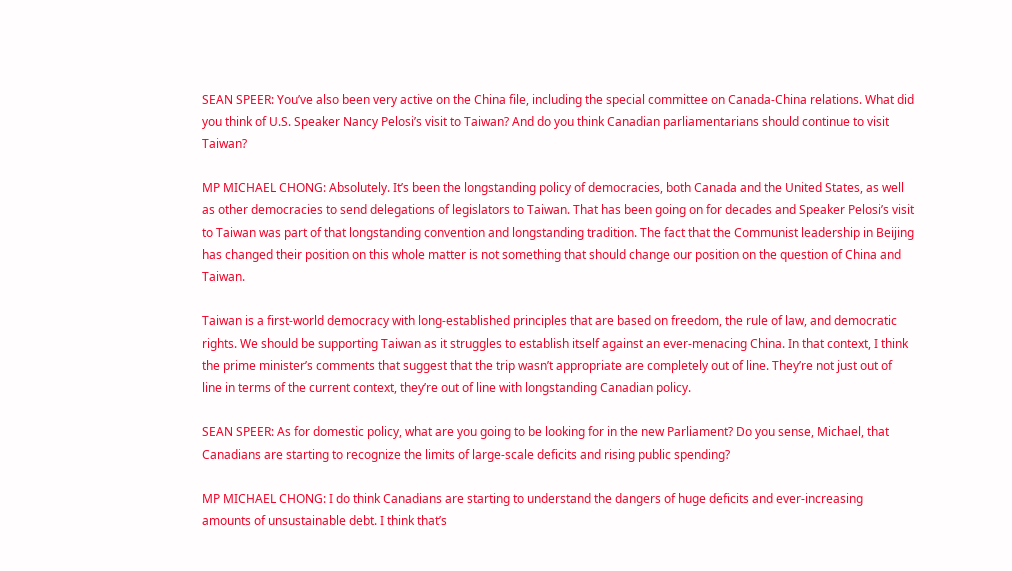SEAN SPEER: You’ve also been very active on the China file, including the special committee on Canada-China relations. What did you think of U.S. Speaker Nancy Pelosi’s visit to Taiwan? And do you think Canadian parliamentarians should continue to visit Taiwan?

MP MICHAEL CHONG: Absolutely. It’s been the longstanding policy of democracies, both Canada and the United States, as well as other democracies to send delegations of legislators to Taiwan. That has been going on for decades and Speaker Pelosi’s visit to Taiwan was part of that longstanding convention and longstanding tradition. The fact that the Communist leadership in Beijing has changed their position on this whole matter is not something that should change our position on the question of China and Taiwan.

Taiwan is a first-world democracy with long-established principles that are based on freedom, the rule of law, and democratic rights. We should be supporting Taiwan as it struggles to establish itself against an ever-menacing China. In that context, I think the prime minister’s comments that suggest that the trip wasn’t appropriate are completely out of line. They’re not just out of line in terms of the current context, they’re out of line with longstanding Canadian policy.

SEAN SPEER: As for domestic policy, what are you going to be looking for in the new Parliament? Do you sense, Michael, that Canadians are starting to recognize the limits of large-scale deficits and rising public spending?

MP MICHAEL CHONG: I do think Canadians are starting to understand the dangers of huge deficits and ever-increasing amounts of unsustainable debt. I think that’s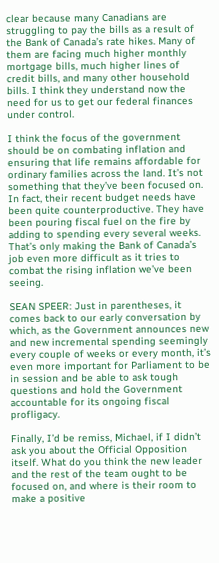clear because many Canadians are struggling to pay the bills as a result of the Bank of Canada’s rate hikes. Many of them are facing much higher monthly mortgage bills, much higher lines of credit bills, and many other household bills. I think they understand now the need for us to get our federal finances under control.

I think the focus of the government should be on combating inflation and ensuring that life remains affordable for ordinary families across the land. It’s not something that they’ve been focused on. In fact, their recent budget needs have been quite counterproductive. They have been pouring fiscal fuel on the fire by adding to spending every several weeks. That’s only making the Bank of Canada’s job even more difficult as it tries to combat the rising inflation we’ve been seeing.

SEAN SPEER: Just in parentheses, it comes back to our early conversation by which, as the Government announces new and new incremental spending seemingly every couple of weeks or every month, it’s even more important for Parliament to be in session and be able to ask tough questions and hold the Government accountable for its ongoing fiscal profligacy.

Finally, I’d be remiss, Michael, if I didn’t ask you about the Official Opposition itself. What do you think the new leader and the rest of the team ought to be focused on, and where is their room to make a positive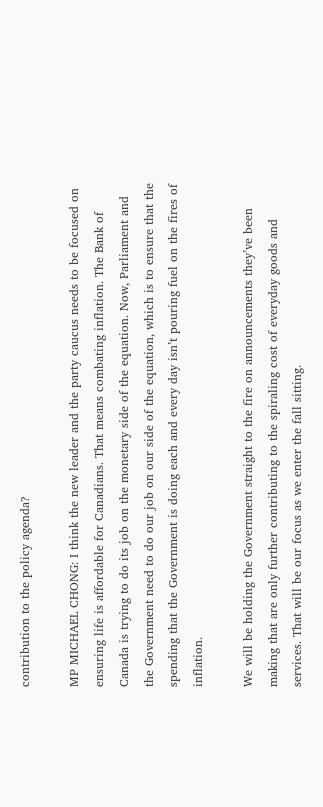contribution to the policy agenda?

MP MICHAEL CHONG: I think the new leader and the party caucus needs to be focused on ensuring life is affordable for Canadians. That means combating inflation. The Bank of Canada is trying to do its job on the monetary side of the equation. Now, Parliament and the Government need to do our job on our side of the equation, which is to ensure that the spending that the Government is doing each and every day isn’t pouring fuel on the fires of inflation.

We will be holding the Government straight to the fire on announcements they’ve been making that are only further contributing to the spiraling cost of everyday goods and services. That will be our focus as we enter the fall sitting.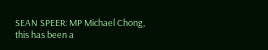SEAN SPEER: MP Michael Chong, this has been a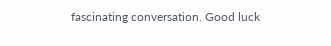fascinating conversation. Good luck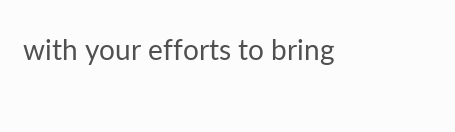with your efforts to bring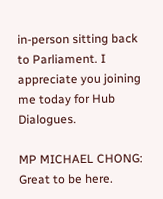in-person sitting back to Parliament. I appreciate you joining me today for Hub Dialogues.

MP MICHAEL CHONG: Great to be here.